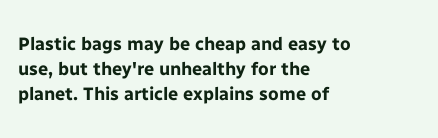Plastic bags may be cheap and easy to use, but they're unhealthy for the planet. This article explains some of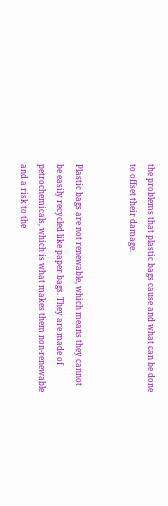the problems that plastic bags cause and what can be done to offset their damage.


Plastic bags are not renewable, which means they cannot be easily recycled like paper bags. They are made of petrochemicals, which is what makes them non-renewable and a risk to the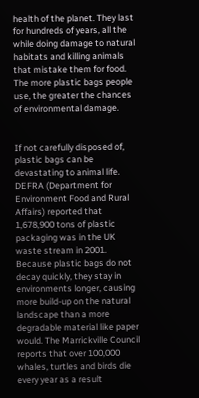health of the planet. They last for hundreds of years, all the while doing damage to natural habitats and killing animals that mistake them for food. The more plastic bags people use, the greater the chances of environmental damage.


If not carefully disposed of, plastic bags can be devastating to animal life. DEFRA (Department for Environment Food and Rural Affairs) reported that 1,678,900 tons of plastic packaging was in the UK waste stream in 2001. Because plastic bags do not decay quickly, they stay in environments longer, causing more build-up on the natural landscape than a more degradable material like paper would. The Marrickville Council reports that over 100,000 whales, turtles and birds die every year as a result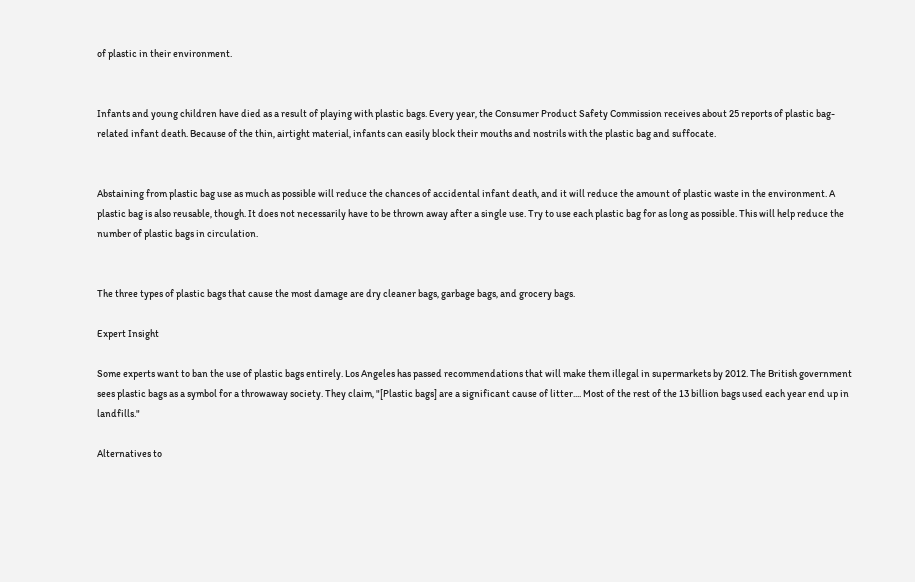of plastic in their environment.


Infants and young children have died as a result of playing with plastic bags. Every year, the Consumer Product Safety Commission receives about 25 reports of plastic bag-related infant death. Because of the thin, airtight material, infants can easily block their mouths and nostrils with the plastic bag and suffocate.


Abstaining from plastic bag use as much as possible will reduce the chances of accidental infant death, and it will reduce the amount of plastic waste in the environment. A plastic bag is also reusable, though. It does not necessarily have to be thrown away after a single use. Try to use each plastic bag for as long as possible. This will help reduce the number of plastic bags in circulation.


The three types of plastic bags that cause the most damage are dry cleaner bags, garbage bags, and grocery bags.

Expert Insight

Some experts want to ban the use of plastic bags entirely. Los Angeles has passed recommendations that will make them illegal in supermarkets by 2012. The British government sees plastic bags as a symbol for a throwaway society. They claim, "[Plastic bags] are a significant cause of litter.... Most of the rest of the 13 billion bags used each year end up in landfills."

Alternatives to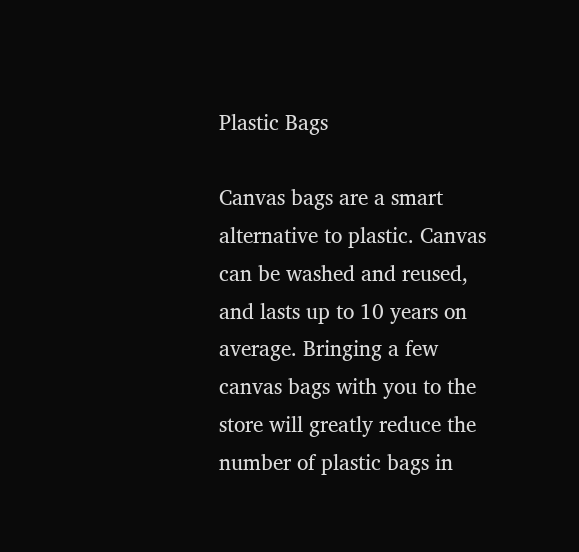Plastic Bags

Canvas bags are a smart alternative to plastic. Canvas can be washed and reused, and lasts up to 10 years on average. Bringing a few canvas bags with you to the store will greatly reduce the number of plastic bags in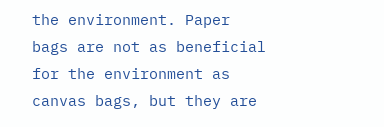the environment. Paper bags are not as beneficial for the environment as canvas bags, but they are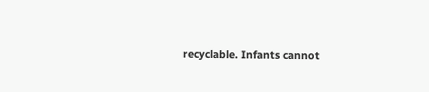recyclable. Infants cannot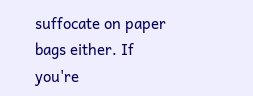suffocate on paper bags either. If you're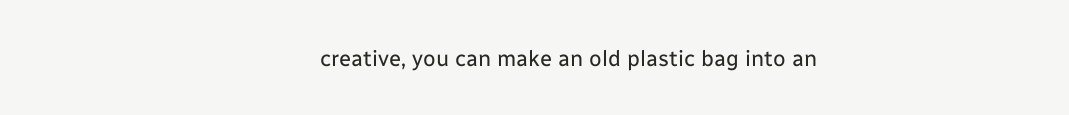creative, you can make an old plastic bag into an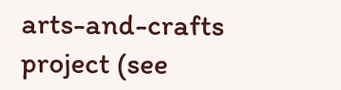arts-and-crafts project (see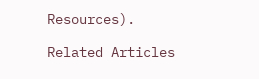Resources).

Related Articles